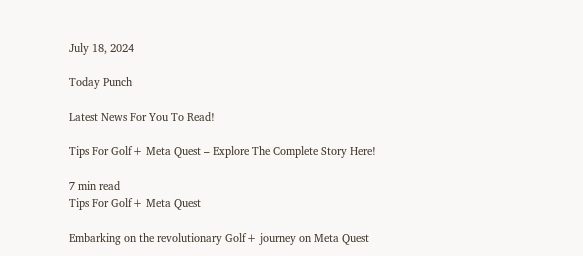July 18, 2024

Today Punch

Latest News For You To Read!

Tips For Golf+ Meta Quest – Explore The Complete Story Here!

7 min read
Tips For Golf+ Meta Quest

Embarking on the revolutionary Golf+ journey on Meta Quest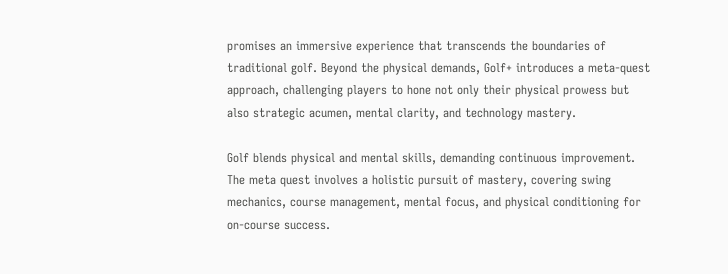promises an immersive experience that transcends the boundaries of traditional golf. Beyond the physical demands, Golf+ introduces a meta-quest approach, challenging players to hone not only their physical prowess but also strategic acumen, mental clarity, and technology mastery.

Golf blends physical and mental skills, demanding continuous improvement. The meta quest involves a holistic pursuit of mastery, covering swing mechanics, course management, mental focus, and physical conditioning for on-course success.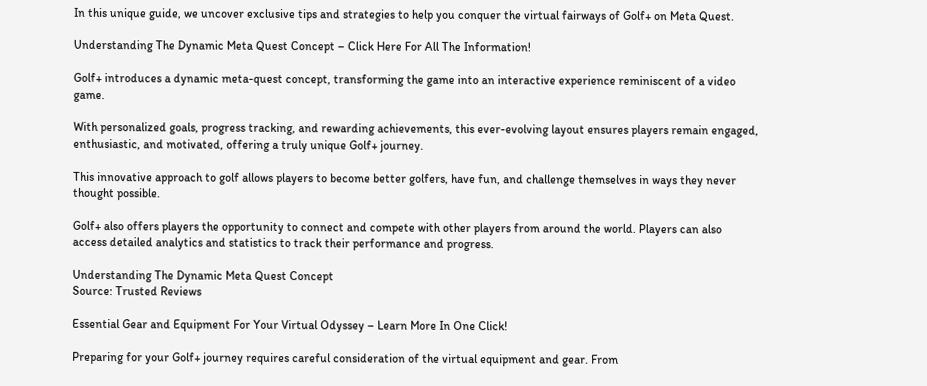In this unique guide, we uncover exclusive tips and strategies to help you conquer the virtual fairways of Golf+ on Meta Quest.

Understanding The Dynamic Meta Quest Concept – Click Here For All The Information!

Golf+ introduces a dynamic meta-quest concept, transforming the game into an interactive experience reminiscent of a video game.

With personalized goals, progress tracking, and rewarding achievements, this ever-evolving layout ensures players remain engaged, enthusiastic, and motivated, offering a truly unique Golf+ journey.

This innovative approach to golf allows players to become better golfers, have fun, and challenge themselves in ways they never thought possible.

Golf+ also offers players the opportunity to connect and compete with other players from around the world. Players can also access detailed analytics and statistics to track their performance and progress.

Understanding The Dynamic Meta Quest Concept
Source: Trusted Reviews

Essential Gear and Equipment For Your Virtual Odyssey – Learn More In One Click!

Preparing for your Golf+ journey requires careful consideration of the virtual equipment and gear. From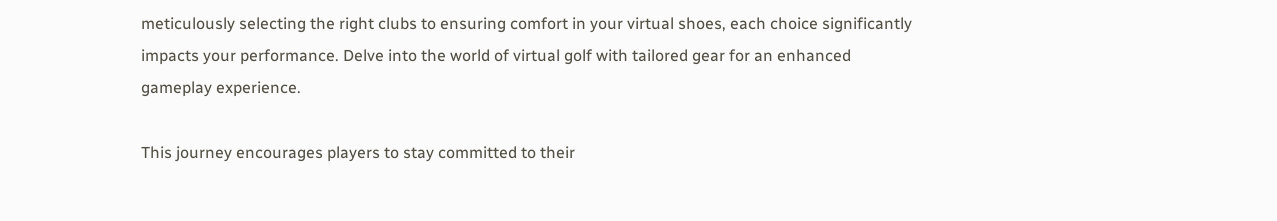meticulously selecting the right clubs to ensuring comfort in your virtual shoes, each choice significantly impacts your performance. Delve into the world of virtual golf with tailored gear for an enhanced gameplay experience.

This journey encourages players to stay committed to their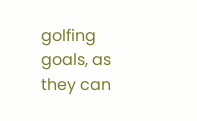golfing goals, as they can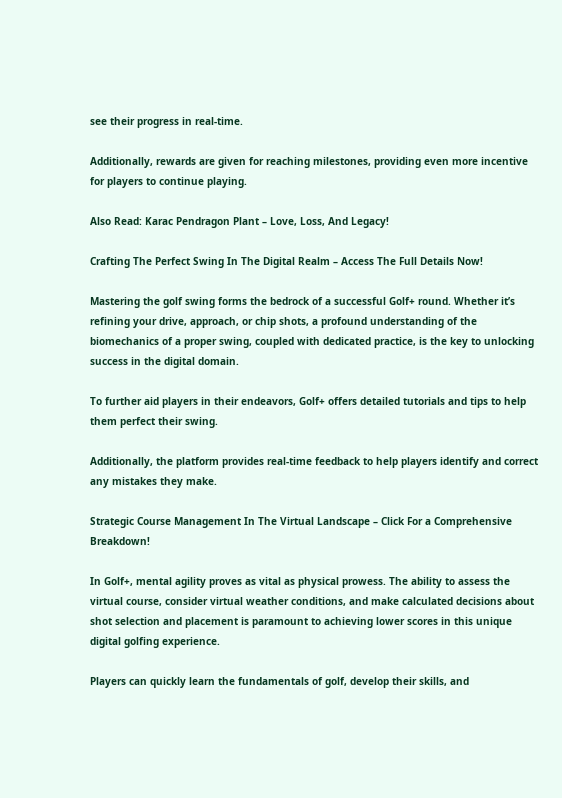see their progress in real-time.

Additionally, rewards are given for reaching milestones, providing even more incentive for players to continue playing.

Also Read: Karac Pendragon Plant – Love, Loss, And Legacy!

Crafting The Perfect Swing In The Digital Realm – Access The Full Details Now!

Mastering the golf swing forms the bedrock of a successful Golf+ round. Whether it’s refining your drive, approach, or chip shots, a profound understanding of the biomechanics of a proper swing, coupled with dedicated practice, is the key to unlocking success in the digital domain.

To further aid players in their endeavors, Golf+ offers detailed tutorials and tips to help them perfect their swing.

Additionally, the platform provides real-time feedback to help players identify and correct any mistakes they make.

Strategic Course Management In The Virtual Landscape – Click For a Comprehensive Breakdown!

In Golf+, mental agility proves as vital as physical prowess. The ability to assess the virtual course, consider virtual weather conditions, and make calculated decisions about shot selection and placement is paramount to achieving lower scores in this unique digital golfing experience.

Players can quickly learn the fundamentals of golf, develop their skills, and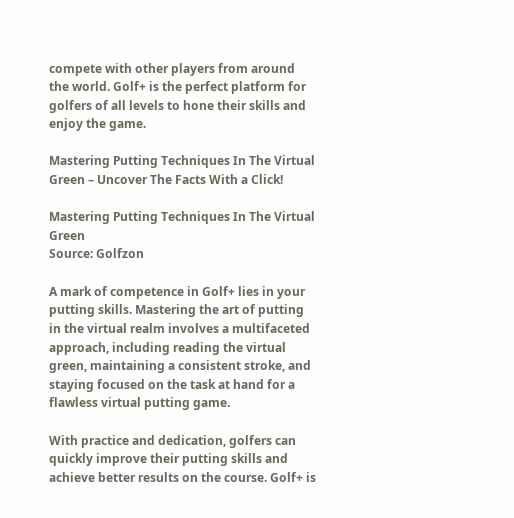compete with other players from around the world. Golf+ is the perfect platform for golfers of all levels to hone their skills and enjoy the game.

Mastering Putting Techniques In The Virtual Green – Uncover The Facts With a Click!

Mastering Putting Techniques In The Virtual Green
Source: Golfzon

A mark of competence in Golf+ lies in your putting skills. Mastering the art of putting in the virtual realm involves a multifaceted approach, including reading the virtual green, maintaining a consistent stroke, and staying focused on the task at hand for a flawless virtual putting game.

With practice and dedication, golfers can quickly improve their putting skills and achieve better results on the course. Golf+ is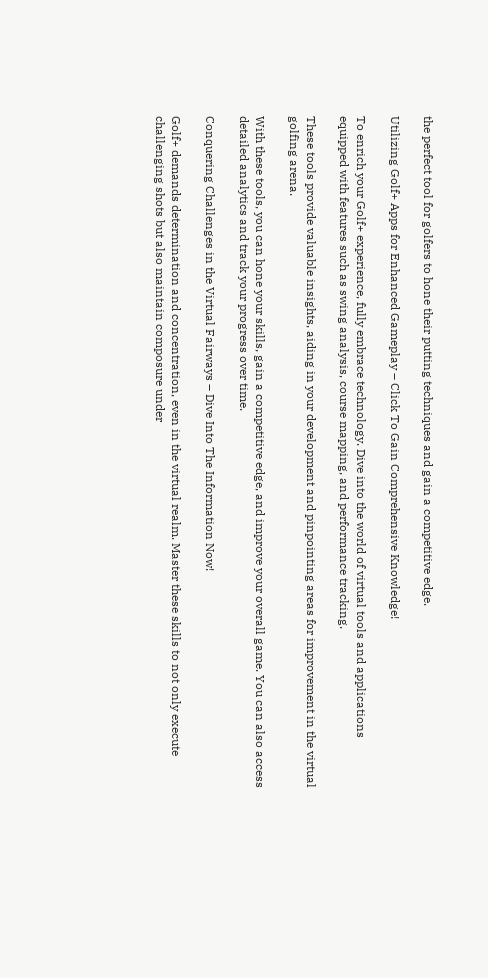the perfect tool for golfers to hone their putting techniques and gain a competitive edge.

Utilizing Golf+ Apps for Enhanced Gameplay – Click To Gain Comprehensive Knowledge!

To enrich your Golf+ experience, fully embrace technology. Dive into the world of virtual tools and applications equipped with features such as swing analysis, course mapping, and performance tracking.

These tools provide valuable insights, aiding in your development and pinpointing areas for improvement in the virtual golfing arena.

With these tools, you can hone your skills, gain a competitive edge, and improve your overall game. You can also access detailed analytics and track your progress over time.

Conquering Challenges in the Virtual Fairways – Dive Into The Information Now!

Golf+ demands determination and concentration, even in the virtual realm. Master these skills to not only execute challenging shots but also maintain composure under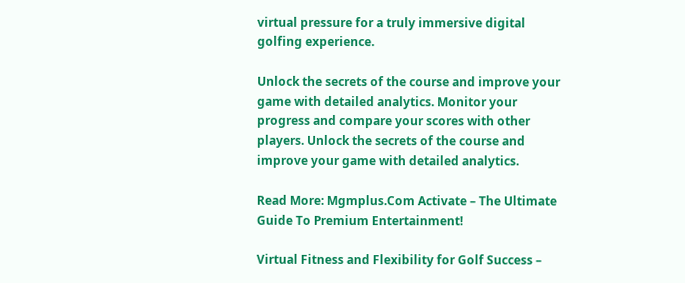virtual pressure for a truly immersive digital golfing experience.

Unlock the secrets of the course and improve your game with detailed analytics. Monitor your progress and compare your scores with other players. Unlock the secrets of the course and improve your game with detailed analytics.

Read More: Mgmplus.Com Activate – The Ultimate Guide To Premium Entertainment!

Virtual Fitness and Flexibility for Golf Success –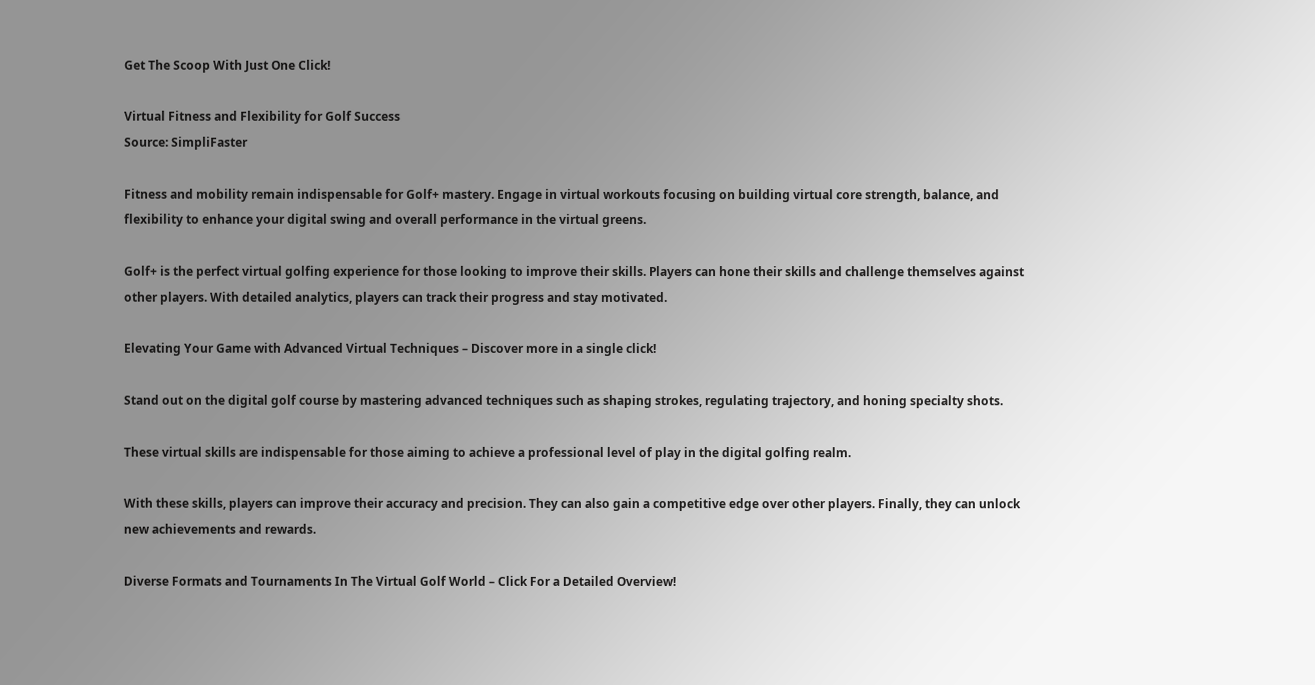Get The Scoop With Just One Click!

Virtual Fitness and Flexibility for Golf Success
Source: SimpliFaster

Fitness and mobility remain indispensable for Golf+ mastery. Engage in virtual workouts focusing on building virtual core strength, balance, and flexibility to enhance your digital swing and overall performance in the virtual greens.

Golf+ is the perfect virtual golfing experience for those looking to improve their skills. Players can hone their skills and challenge themselves against other players. With detailed analytics, players can track their progress and stay motivated.

Elevating Your Game with Advanced Virtual Techniques – Discover more in a single click!

Stand out on the digital golf course by mastering advanced techniques such as shaping strokes, regulating trajectory, and honing specialty shots.

These virtual skills are indispensable for those aiming to achieve a professional level of play in the digital golfing realm.

With these skills, players can improve their accuracy and precision. They can also gain a competitive edge over other players. Finally, they can unlock new achievements and rewards.

Diverse Formats and Tournaments In The Virtual Golf World – Click For a Detailed Overview!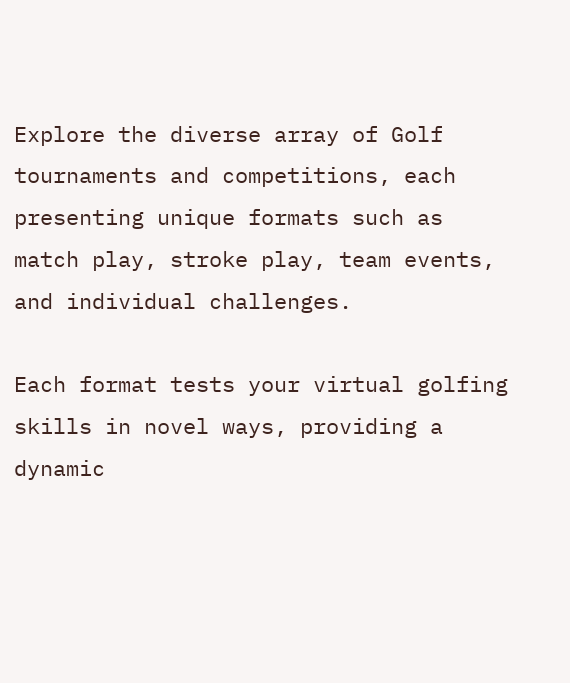Explore the diverse array of Golf tournaments and competitions, each presenting unique formats such as match play, stroke play, team events, and individual challenges.

Each format tests your virtual golfing skills in novel ways, providing a dynamic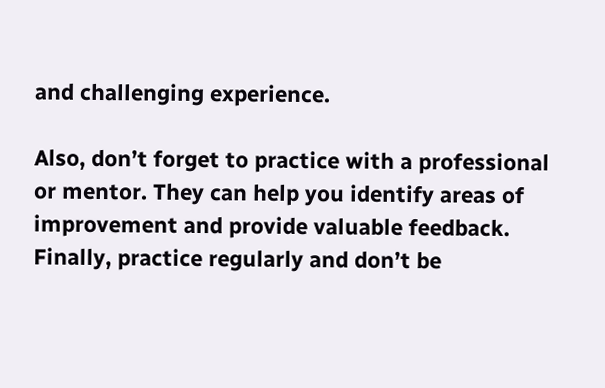and challenging experience.

Also, don’t forget to practice with a professional or mentor. They can help you identify areas of improvement and provide valuable feedback. Finally, practice regularly and don’t be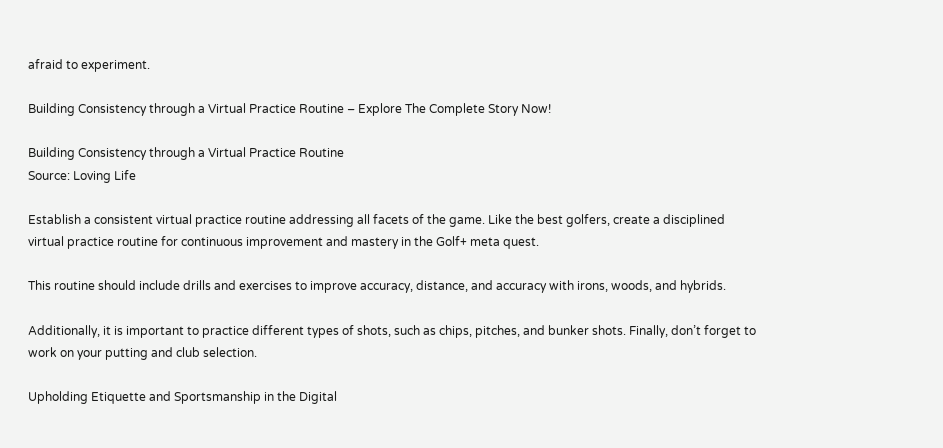afraid to experiment.

Building Consistency through a Virtual Practice Routine – Explore The Complete Story Now!

Building Consistency through a Virtual Practice Routine
Source: Loving Life

Establish a consistent virtual practice routine addressing all facets of the game. Like the best golfers, create a disciplined virtual practice routine for continuous improvement and mastery in the Golf+ meta quest.

This routine should include drills and exercises to improve accuracy, distance, and accuracy with irons, woods, and hybrids.

Additionally, it is important to practice different types of shots, such as chips, pitches, and bunker shots. Finally, don’t forget to work on your putting and club selection.

Upholding Etiquette and Sportsmanship in the Digital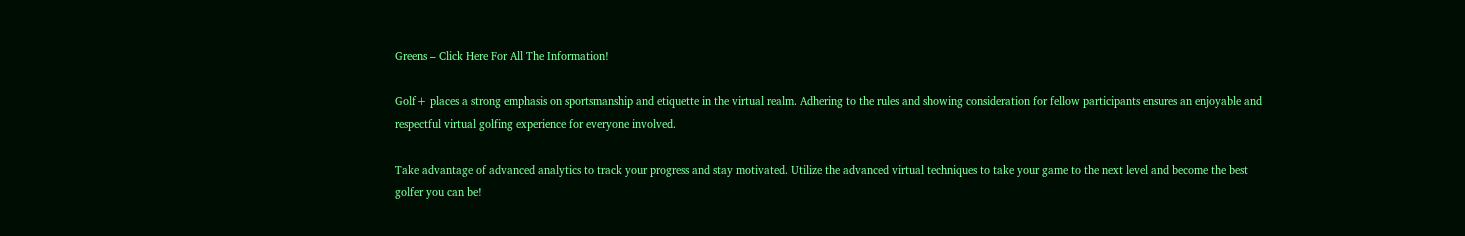Greens – Click Here For All The Information!

Golf+ places a strong emphasis on sportsmanship and etiquette in the virtual realm. Adhering to the rules and showing consideration for fellow participants ensures an enjoyable and respectful virtual golfing experience for everyone involved.

Take advantage of advanced analytics to track your progress and stay motivated. Utilize the advanced virtual techniques to take your game to the next level and become the best golfer you can be!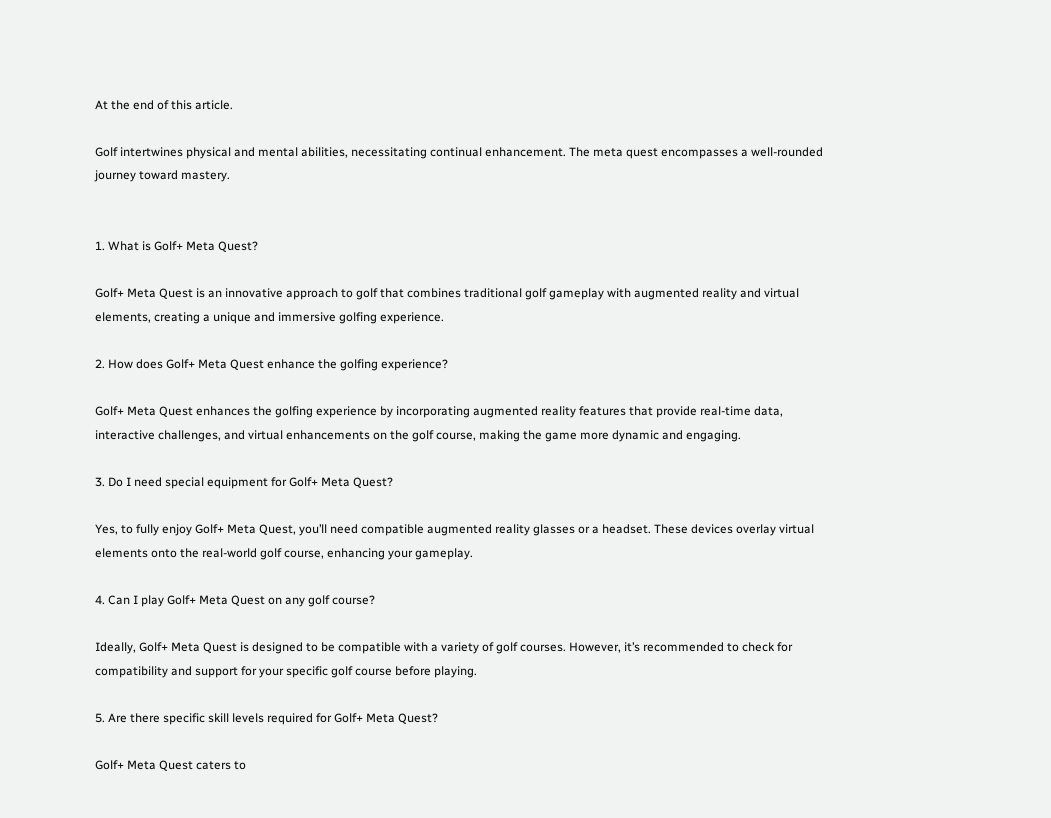At the end of this article.

Golf intertwines physical and mental abilities, necessitating continual enhancement. The meta quest encompasses a well-rounded journey toward mastery.


1. What is Golf+ Meta Quest?

Golf+ Meta Quest is an innovative approach to golf that combines traditional golf gameplay with augmented reality and virtual elements, creating a unique and immersive golfing experience.

2. How does Golf+ Meta Quest enhance the golfing experience?

Golf+ Meta Quest enhances the golfing experience by incorporating augmented reality features that provide real-time data, interactive challenges, and virtual enhancements on the golf course, making the game more dynamic and engaging.

3. Do I need special equipment for Golf+ Meta Quest?

Yes, to fully enjoy Golf+ Meta Quest, you’ll need compatible augmented reality glasses or a headset. These devices overlay virtual elements onto the real-world golf course, enhancing your gameplay.

4. Can I play Golf+ Meta Quest on any golf course?

Ideally, Golf+ Meta Quest is designed to be compatible with a variety of golf courses. However, it’s recommended to check for compatibility and support for your specific golf course before playing.

5. Are there specific skill levels required for Golf+ Meta Quest?

Golf+ Meta Quest caters to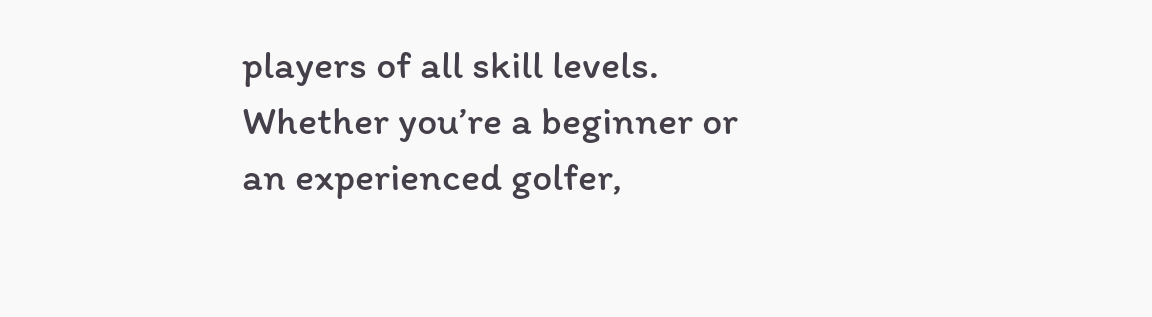players of all skill levels. Whether you’re a beginner or an experienced golfer,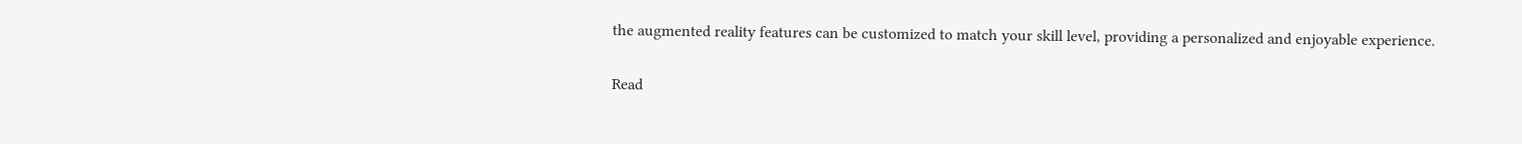the augmented reality features can be customized to match your skill level, providing a personalized and enjoyable experience.

Read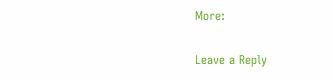More:

Leave a Reply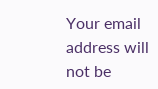Your email address will not be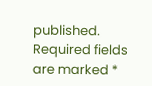published. Required fields are marked *